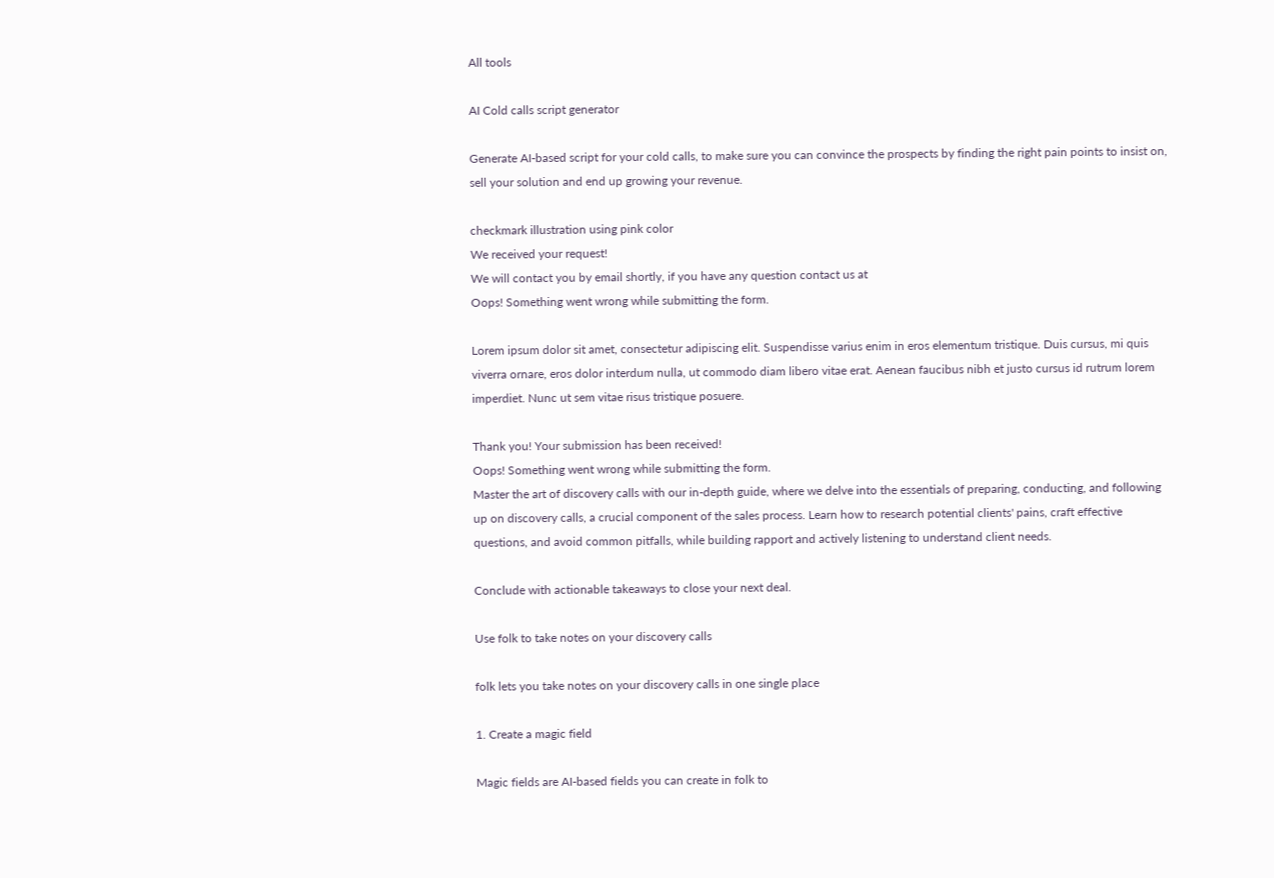All tools

AI Cold calls script generator

Generate AI-based script for your cold calls, to make sure you can convince the prospects by finding the right pain points to insist on, sell your solution and end up growing your revenue.

checkmark illustration using pink color
We received your request!
We will contact you by email shortly, if you have any question contact us at
Oops! Something went wrong while submitting the form.

Lorem ipsum dolor sit amet, consectetur adipiscing elit. Suspendisse varius enim in eros elementum tristique. Duis cursus, mi quis viverra ornare, eros dolor interdum nulla, ut commodo diam libero vitae erat. Aenean faucibus nibh et justo cursus id rutrum lorem imperdiet. Nunc ut sem vitae risus tristique posuere.

Thank you! Your submission has been received!
Oops! Something went wrong while submitting the form.
Master the art of discovery calls with our in-depth guide, where we delve into the essentials of preparing, conducting, and following up on discovery calls, a crucial component of the sales process. Learn how to research potential clients' pains, craft effective questions, and avoid common pitfalls, while building rapport and actively listening to understand client needs.

Conclude with actionable takeaways to close your next deal.

Use folk to take notes on your discovery calls

folk lets you take notes on your discovery calls in one single place

1. Create a magic field

Magic fields are AI-based fields you can create in folk to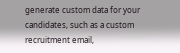generate custom data for your candidates, such as a custom recruitment email,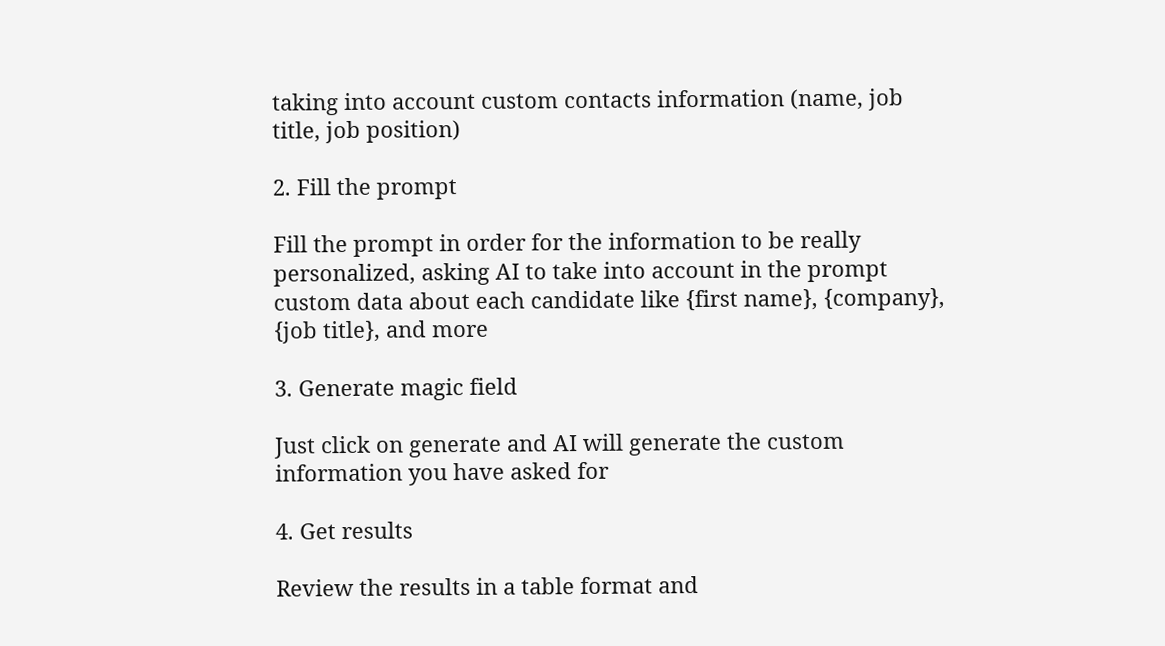taking into account custom contacts information (name, job title, job position)

2. Fill the prompt

Fill the prompt in order for the information to be really personalized, asking AI to take into account in the prompt custom data about each candidate like {first name}, {company}, {job title}, and more

3. Generate magic field

Just click on generate and AI will generate the custom information you have asked for

4. Get results

Review the results in a table format and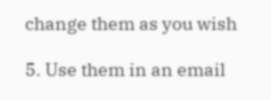change them as you wish

5. Use them in an email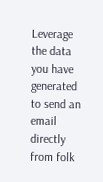Leverage the data you have generated to send an email directly from folk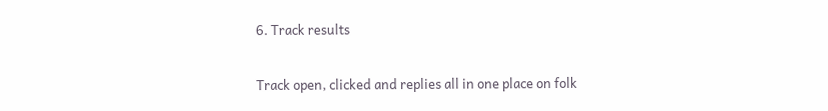6. Track results

Track open, clicked and replies all in one place on folk